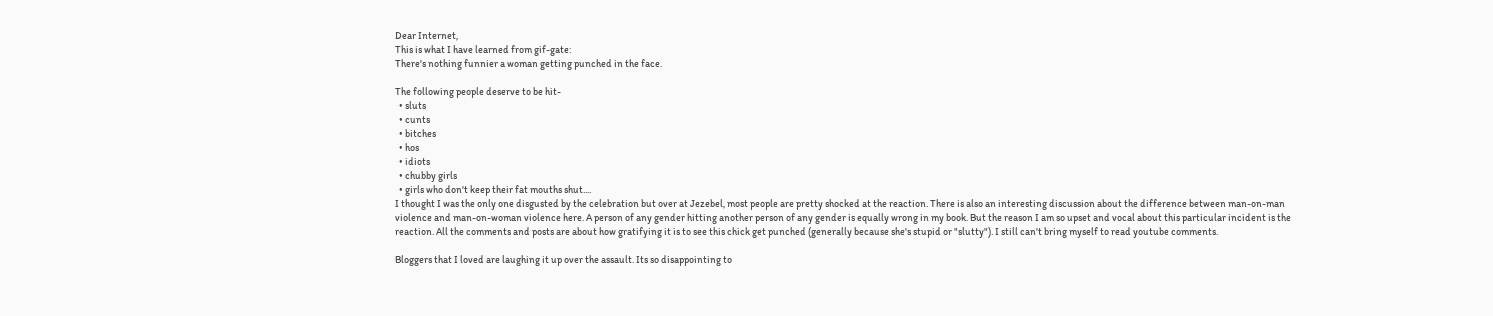Dear Internet,
This is what I have learned from gif-gate:
There's nothing funnier a woman getting punched in the face.

The following people deserve to be hit-
  • sluts
  • cunts
  • bitches
  • hos
  • idiots
  • chubby girls
  • girls who don't keep their fat mouths shut....
I thought I was the only one disgusted by the celebration but over at Jezebel, most people are pretty shocked at the reaction. There is also an interesting discussion about the difference between man-on-man violence and man-on-woman violence here. A person of any gender hitting another person of any gender is equally wrong in my book. But the reason I am so upset and vocal about this particular incident is the reaction. All the comments and posts are about how gratifying it is to see this chick get punched (generally because she's stupid or "slutty"). I still can't bring myself to read youtube comments.

Bloggers that I loved are laughing it up over the assault. Its so disappointing to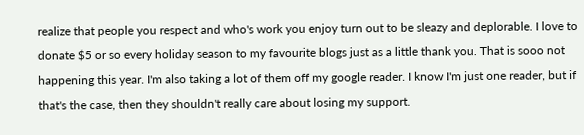realize that people you respect and who's work you enjoy turn out to be sleazy and deplorable. I love to donate $5 or so every holiday season to my favourite blogs just as a little thank you. That is sooo not happening this year. I'm also taking a lot of them off my google reader. I know I'm just one reader, but if that's the case, then they shouldn't really care about losing my support.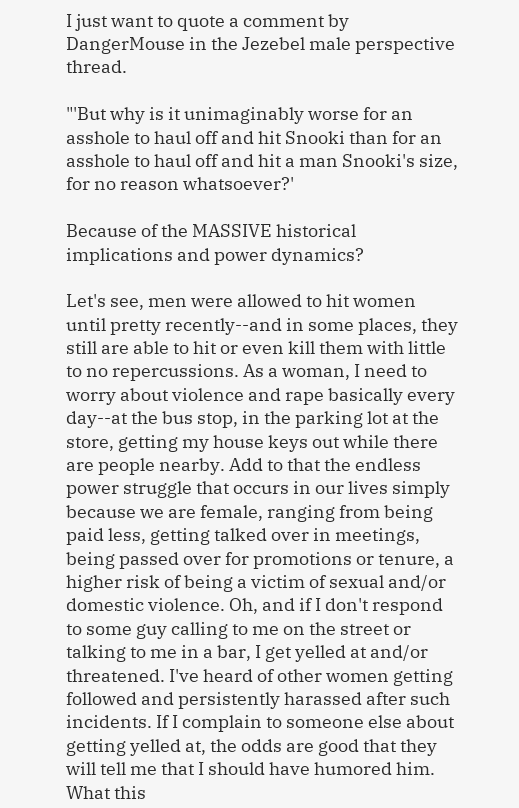I just want to quote a comment by DangerMouse in the Jezebel male perspective thread.

"'But why is it unimaginably worse for an asshole to haul off and hit Snooki than for an asshole to haul off and hit a man Snooki's size, for no reason whatsoever?'

Because of the MASSIVE historical implications and power dynamics?

Let's see, men were allowed to hit women until pretty recently--and in some places, they still are able to hit or even kill them with little to no repercussions. As a woman, I need to worry about violence and rape basically every day--at the bus stop, in the parking lot at the store, getting my house keys out while there are people nearby. Add to that the endless power struggle that occurs in our lives simply because we are female, ranging from being paid less, getting talked over in meetings, being passed over for promotions or tenure, a higher risk of being a victim of sexual and/or domestic violence. Oh, and if I don't respond to some guy calling to me on the street or talking to me in a bar, I get yelled at and/or threatened. I've heard of other women getting followed and persistently harassed after such incidents. If I complain to someone else about getting yelled at, the odds are good that they will tell me that I should have humored him. What this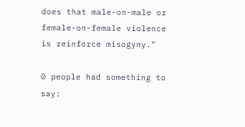does that male-on-male or female-on-female violence is reinforce misogyny."

0 people had something to say: